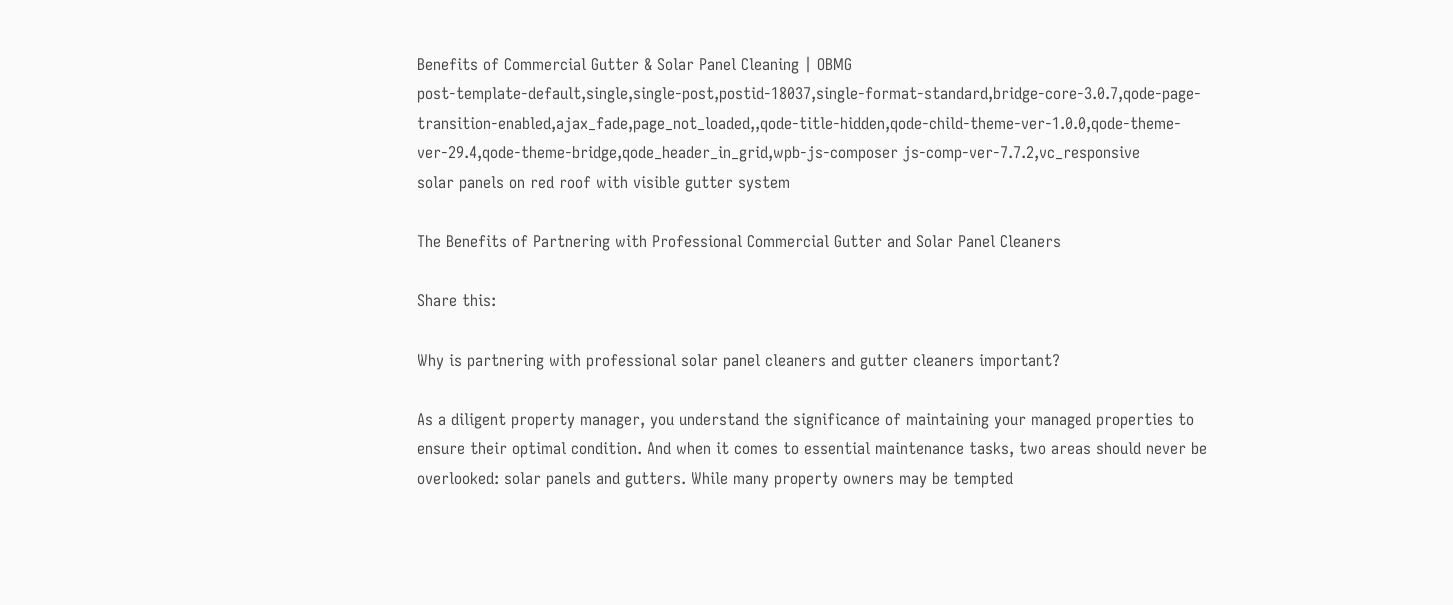Benefits of Commercial Gutter & Solar Panel Cleaning | OBMG
post-template-default,single,single-post,postid-18037,single-format-standard,bridge-core-3.0.7,qode-page-transition-enabled,ajax_fade,page_not_loaded,,qode-title-hidden,qode-child-theme-ver-1.0.0,qode-theme-ver-29.4,qode-theme-bridge,qode_header_in_grid,wpb-js-composer js-comp-ver-7.7.2,vc_responsive
solar panels on red roof with visible gutter system

The Benefits of Partnering with Professional Commercial Gutter and Solar Panel Cleaners

Share this:

Why is partnering with professional solar panel cleaners and gutter cleaners important?

As a diligent property manager, you understand the significance of maintaining your managed properties to ensure their optimal condition. And when it comes to essential maintenance tasks, two areas should never be overlooked: solar panels and gutters. While many property owners may be tempted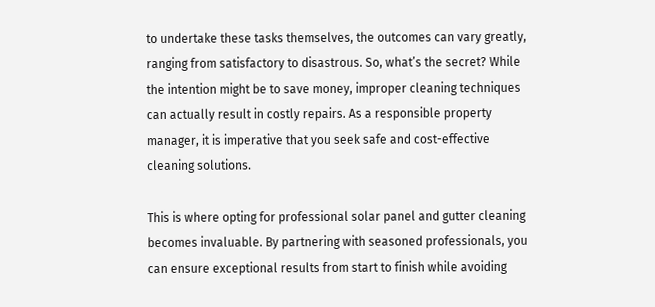to undertake these tasks themselves, the outcomes can vary greatly, ranging from satisfactory to disastrous. So, what’s the secret? While the intention might be to save money, improper cleaning techniques can actually result in costly repairs. As a responsible property manager, it is imperative that you seek safe and cost-effective cleaning solutions.

This is where opting for professional solar panel and gutter cleaning becomes invaluable. By partnering with seasoned professionals, you can ensure exceptional results from start to finish while avoiding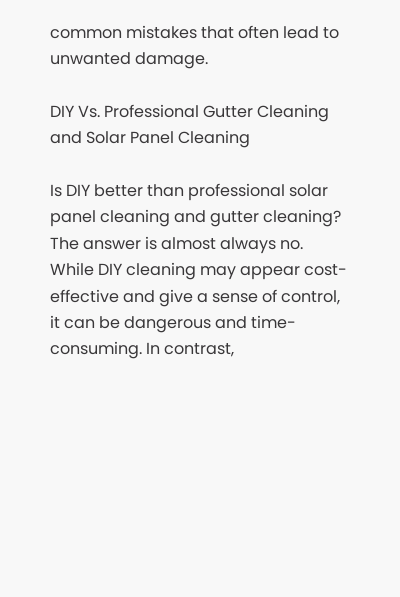common mistakes that often lead to unwanted damage.

DIY Vs. Professional Gutter Cleaning and Solar Panel Cleaning

Is DIY better than professional solar panel cleaning and gutter cleaning? The answer is almost always no. While DIY cleaning may appear cost-effective and give a sense of control, it can be dangerous and time-consuming. In contrast,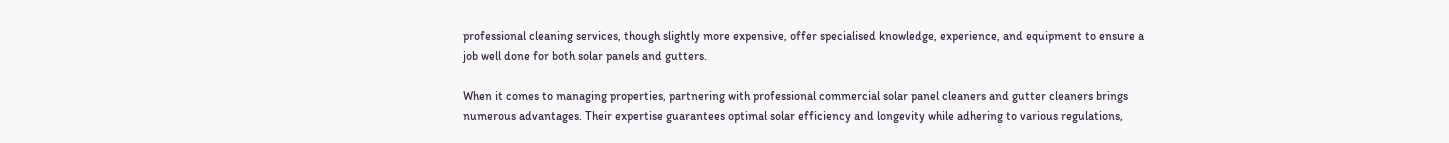professional cleaning services, though slightly more expensive, offer specialised knowledge, experience, and equipment to ensure a job well done for both solar panels and gutters.

When it comes to managing properties, partnering with professional commercial solar panel cleaners and gutter cleaners brings numerous advantages. Their expertise guarantees optimal solar efficiency and longevity while adhering to various regulations,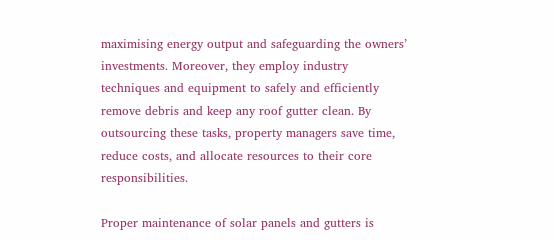maximising energy output and safeguarding the owners’ investments. Moreover, they employ industry techniques and equipment to safely and efficiently remove debris and keep any roof gutter clean. By outsourcing these tasks, property managers save time, reduce costs, and allocate resources to their core responsibilities.

Proper maintenance of solar panels and gutters is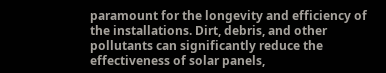paramount for the longevity and efficiency of the installations. Dirt, debris, and other pollutants can significantly reduce the effectiveness of solar panels,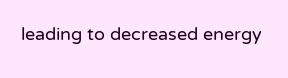leading to decreased energy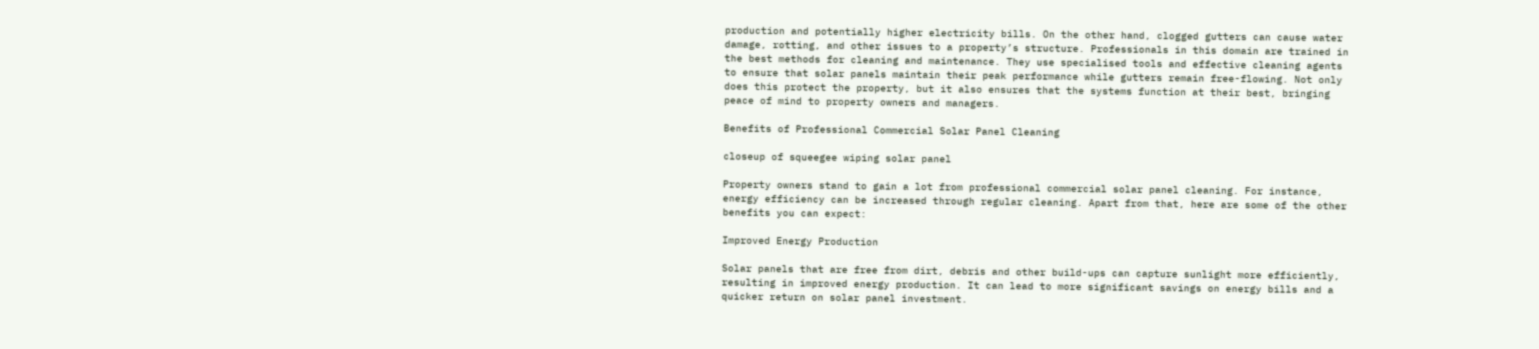production and potentially higher electricity bills. On the other hand, clogged gutters can cause water damage, rotting, and other issues to a property’s structure. Professionals in this domain are trained in the best methods for cleaning and maintenance. They use specialised tools and effective cleaning agents to ensure that solar panels maintain their peak performance while gutters remain free-flowing. Not only does this protect the property, but it also ensures that the systems function at their best, bringing peace of mind to property owners and managers.

Benefits of Professional Commercial Solar Panel Cleaning

closeup of squeegee wiping solar panel

Property owners stand to gain a lot from professional commercial solar panel cleaning. For instance, energy efficiency can be increased through regular cleaning. Apart from that, here are some of the other benefits you can expect:

Improved Energy Production

Solar panels that are free from dirt, debris and other build-ups can capture sunlight more efficiently, resulting in improved energy production. It can lead to more significant savings on energy bills and a quicker return on solar panel investment.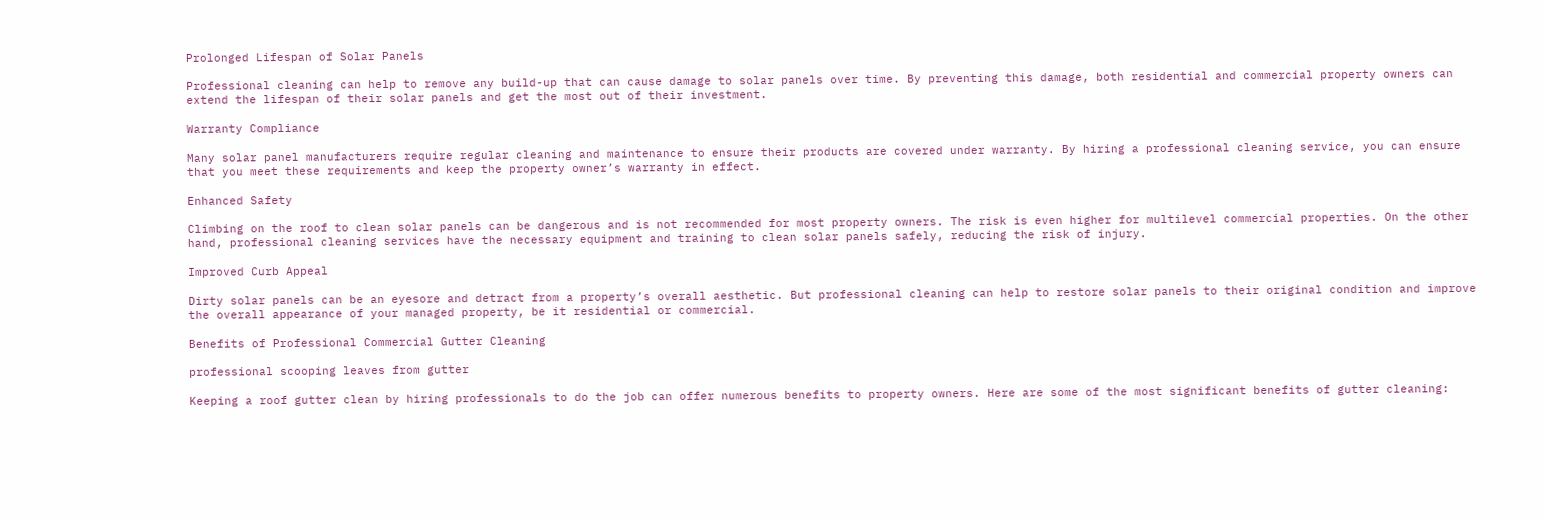Prolonged Lifespan of Solar Panels

Professional cleaning can help to remove any build-up that can cause damage to solar panels over time. By preventing this damage, both residential and commercial property owners can extend the lifespan of their solar panels and get the most out of their investment.

Warranty Compliance

Many solar panel manufacturers require regular cleaning and maintenance to ensure their products are covered under warranty. By hiring a professional cleaning service, you can ensure that you meet these requirements and keep the property owner’s warranty in effect.

Enhanced Safety

Climbing on the roof to clean solar panels can be dangerous and is not recommended for most property owners. The risk is even higher for multilevel commercial properties. On the other hand, professional cleaning services have the necessary equipment and training to clean solar panels safely, reducing the risk of injury.

Improved Curb Appeal

Dirty solar panels can be an eyesore and detract from a property’s overall aesthetic. But professional cleaning can help to restore solar panels to their original condition and improve the overall appearance of your managed property, be it residential or commercial.

Benefits of Professional Commercial Gutter Cleaning

professional scooping leaves from gutter

Keeping a roof gutter clean by hiring professionals to do the job can offer numerous benefits to property owners. Here are some of the most significant benefits of gutter cleaning: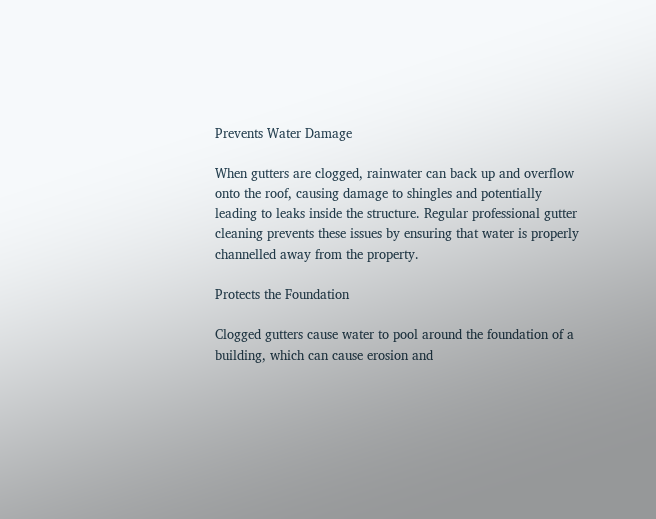Prevents Water Damage

When gutters are clogged, rainwater can back up and overflow onto the roof, causing damage to shingles and potentially leading to leaks inside the structure. Regular professional gutter cleaning prevents these issues by ensuring that water is properly channelled away from the property.

Protects the Foundation

Clogged gutters cause water to pool around the foundation of a building, which can cause erosion and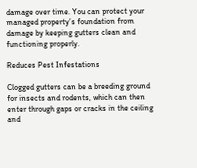damage over time. You can protect your managed property’s foundation from damage by keeping gutters clean and functioning properly.

Reduces Pest Infestations

Clogged gutters can be a breeding ground for insects and rodents, which can then enter through gaps or cracks in the ceiling and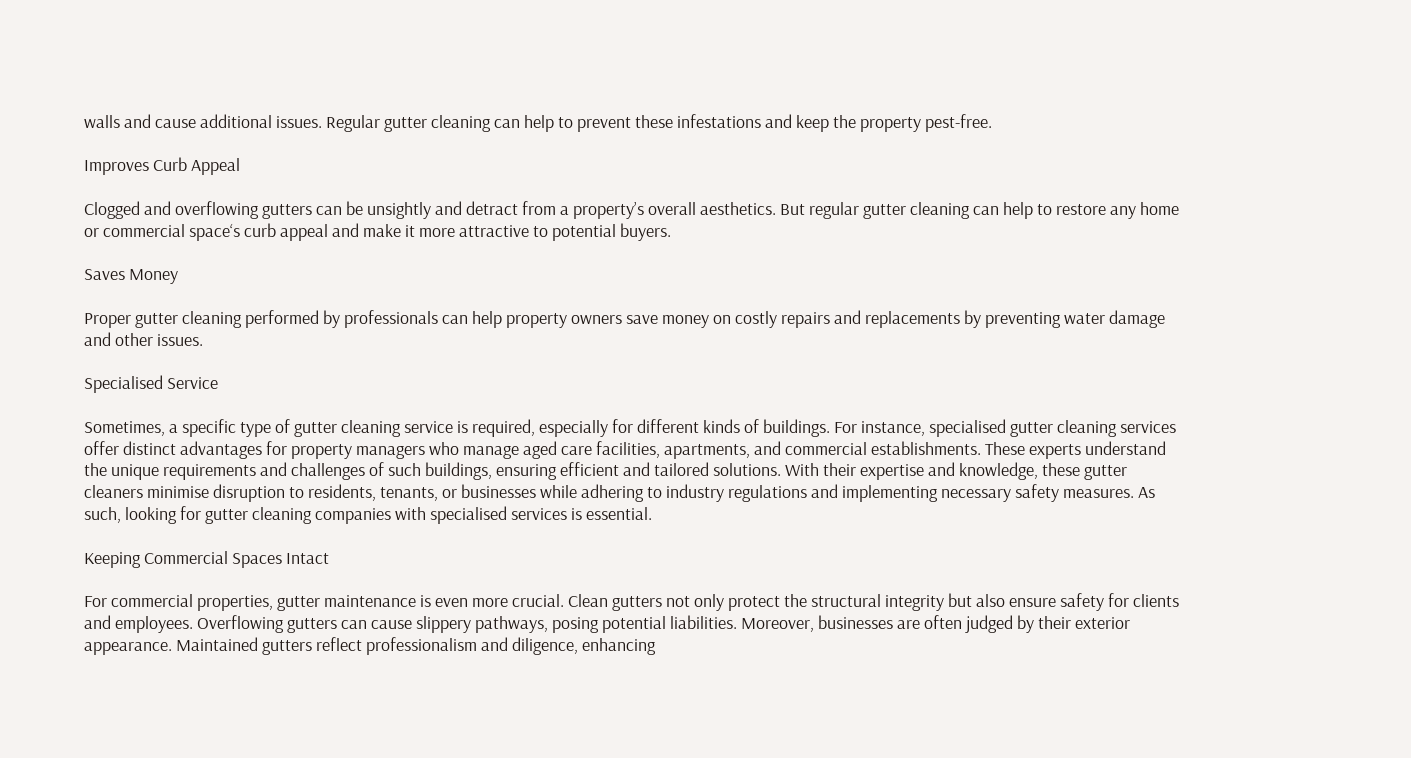walls and cause additional issues. Regular gutter cleaning can help to prevent these infestations and keep the property pest-free.

Improves Curb Appeal

Clogged and overflowing gutters can be unsightly and detract from a property’s overall aesthetics. But regular gutter cleaning can help to restore any home or commercial space‘s curb appeal and make it more attractive to potential buyers.

Saves Money

Proper gutter cleaning performed by professionals can help property owners save money on costly repairs and replacements by preventing water damage and other issues.

Specialised Service

Sometimes, a specific type of gutter cleaning service is required, especially for different kinds of buildings. For instance, specialised gutter cleaning services offer distinct advantages for property managers who manage aged care facilities, apartments, and commercial establishments. These experts understand the unique requirements and challenges of such buildings, ensuring efficient and tailored solutions. With their expertise and knowledge, these gutter cleaners minimise disruption to residents, tenants, or businesses while adhering to industry regulations and implementing necessary safety measures. As such, looking for gutter cleaning companies with specialised services is essential.

Keeping Commercial Spaces Intact

For commercial properties, gutter maintenance is even more crucial. Clean gutters not only protect the structural integrity but also ensure safety for clients and employees. Overflowing gutters can cause slippery pathways, posing potential liabilities. Moreover, businesses are often judged by their exterior appearance. Maintained gutters reflect professionalism and diligence, enhancing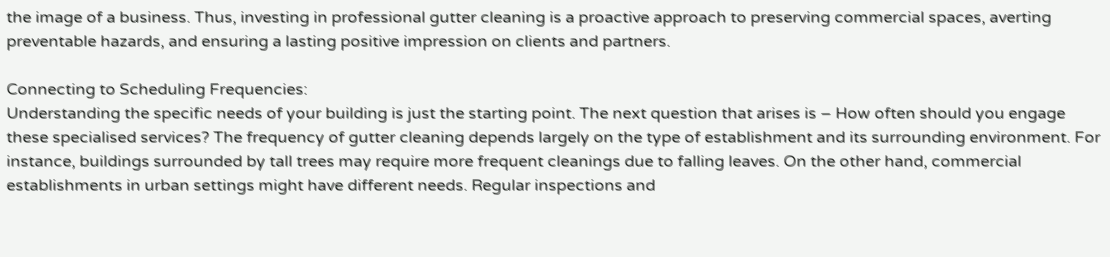the image of a business. Thus, investing in professional gutter cleaning is a proactive approach to preserving commercial spaces, averting preventable hazards, and ensuring a lasting positive impression on clients and partners.

Connecting to Scheduling Frequencies:
Understanding the specific needs of your building is just the starting point. The next question that arises is – How often should you engage these specialised services? The frequency of gutter cleaning depends largely on the type of establishment and its surrounding environment. For instance, buildings surrounded by tall trees may require more frequent cleanings due to falling leaves. On the other hand, commercial establishments in urban settings might have different needs. Regular inspections and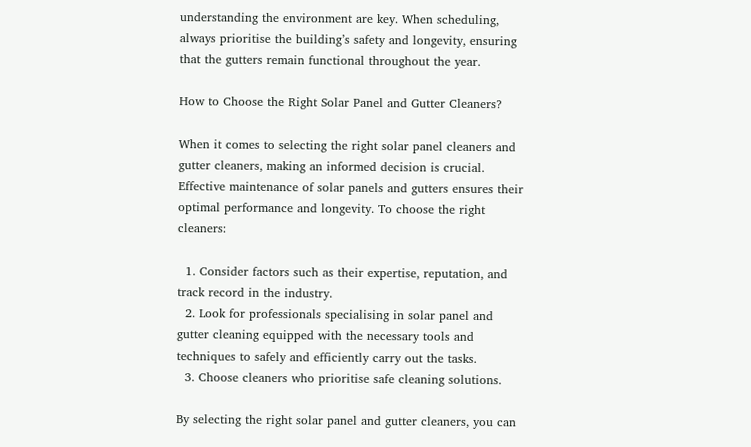understanding the environment are key. When scheduling, always prioritise the building’s safety and longevity, ensuring that the gutters remain functional throughout the year.

How to Choose the Right Solar Panel and Gutter Cleaners?

When it comes to selecting the right solar panel cleaners and gutter cleaners, making an informed decision is crucial. Effective maintenance of solar panels and gutters ensures their optimal performance and longevity. To choose the right cleaners:

  1. Consider factors such as their expertise, reputation, and track record in the industry.
  2. Look for professionals specialising in solar panel and gutter cleaning equipped with the necessary tools and techniques to safely and efficiently carry out the tasks.
  3. Choose cleaners who prioritise safe cleaning solutions.

By selecting the right solar panel and gutter cleaners, you can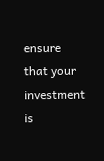ensure that your investment is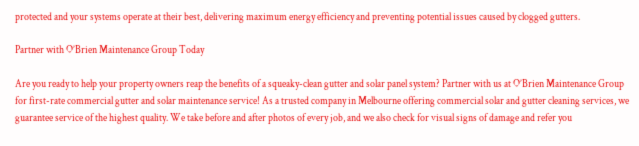protected and your systems operate at their best, delivering maximum energy efficiency and preventing potential issues caused by clogged gutters.

Partner with O’Brien Maintenance Group Today

Are you ready to help your property owners reap the benefits of a squeaky-clean gutter and solar panel system? Partner with us at O’Brien Maintenance Group for first-rate commercial gutter and solar maintenance service! As a trusted company in Melbourne offering commercial solar and gutter cleaning services, we guarantee service of the highest quality. We take before and after photos of every job, and we also check for visual signs of damage and refer you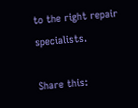to the right repair specialists.

Share this: